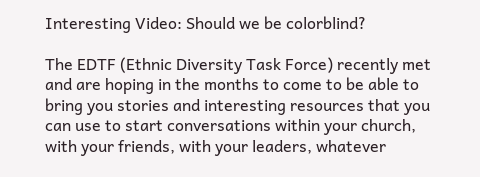Interesting Video: Should we be colorblind?

The EDTF (Ethnic Diversity Task Force) recently met and are hoping in the months to come to be able to bring you stories and interesting resources that you can use to start conversations within your church, with your friends, with your leaders, whatever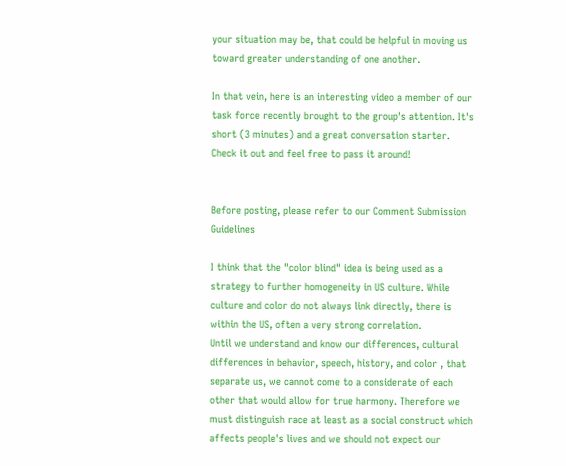your situation may be, that could be helpful in moving us toward greater understanding of one another.

In that vein, here is an interesting video a member of our task force recently brought to the group's attention. It's short (3 minutes) and a great conversation starter. Check it out and feel free to pass it around!


Before posting, please refer to our Comment Submission Guidelines

I think that the "color blind" idea is being used as a strategy to further homogeneity in US culture. While culture and color do not always link directly, there is within the US, often a very strong correlation.
Until we understand and know our differences, cultural differences in behavior, speech, history, and color , that separate us, we cannot come to a considerate of each other that would allow for true harmony. Therefore we must distinguish race at least as a social construct which affects people's lives and we should not expect our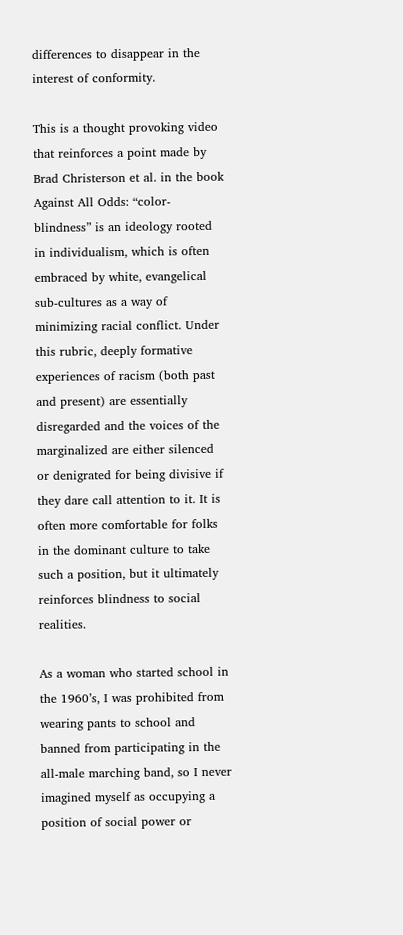differences to disappear in the interest of conformity.

This is a thought provoking video that reinforces a point made by Brad Christerson et al. in the book Against All Odds: “color-blindness” is an ideology rooted in individualism, which is often embraced by white, evangelical sub-cultures as a way of minimizing racial conflict. Under this rubric, deeply formative experiences of racism (both past and present) are essentially disregarded and the voices of the marginalized are either silenced or denigrated for being divisive if they dare call attention to it. It is often more comfortable for folks in the dominant culture to take such a position, but it ultimately reinforces blindness to social realities.

As a woman who started school in the 1960’s, I was prohibited from wearing pants to school and banned from participating in the all-male marching band, so I never imagined myself as occupying a position of social power or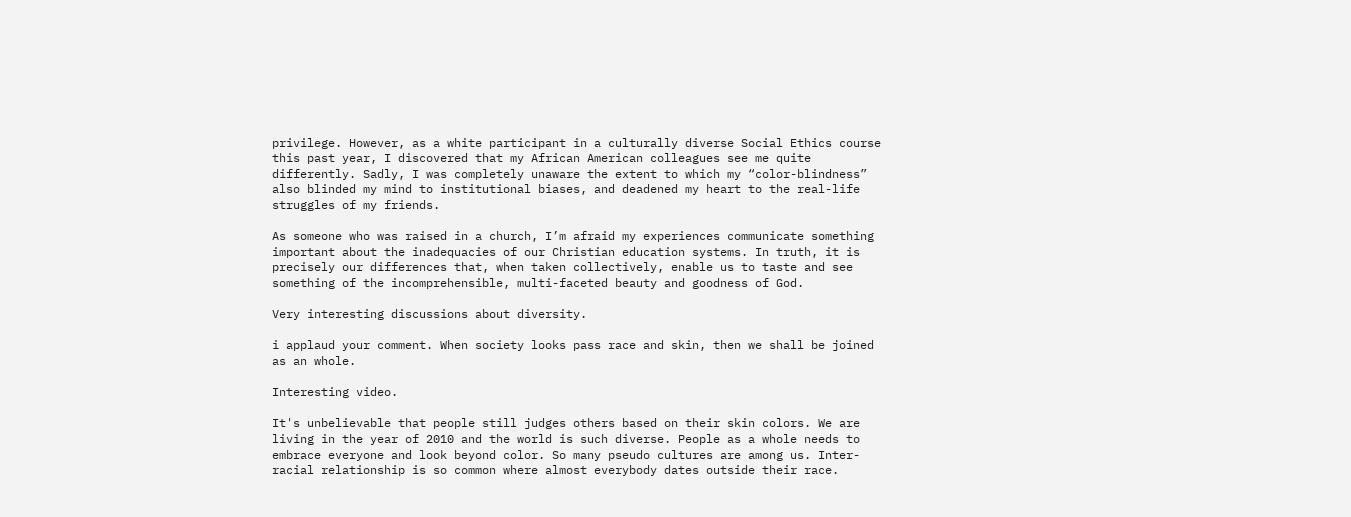privilege. However, as a white participant in a culturally diverse Social Ethics course this past year, I discovered that my African American colleagues see me quite differently. Sadly, I was completely unaware the extent to which my “color-blindness” also blinded my mind to institutional biases, and deadened my heart to the real-life struggles of my friends.

As someone who was raised in a church, I’m afraid my experiences communicate something important about the inadequacies of our Christian education systems. In truth, it is precisely our differences that, when taken collectively, enable us to taste and see something of the incomprehensible, multi-faceted beauty and goodness of God.

Very interesting discussions about diversity.

i applaud your comment. When society looks pass race and skin, then we shall be joined as an whole.

Interesting video.

It's unbelievable that people still judges others based on their skin colors. We are living in the year of 2010 and the world is such diverse. People as a whole needs to embrace everyone and look beyond color. So many pseudo cultures are among us. Inter-racial relationship is so common where almost everybody dates outside their race.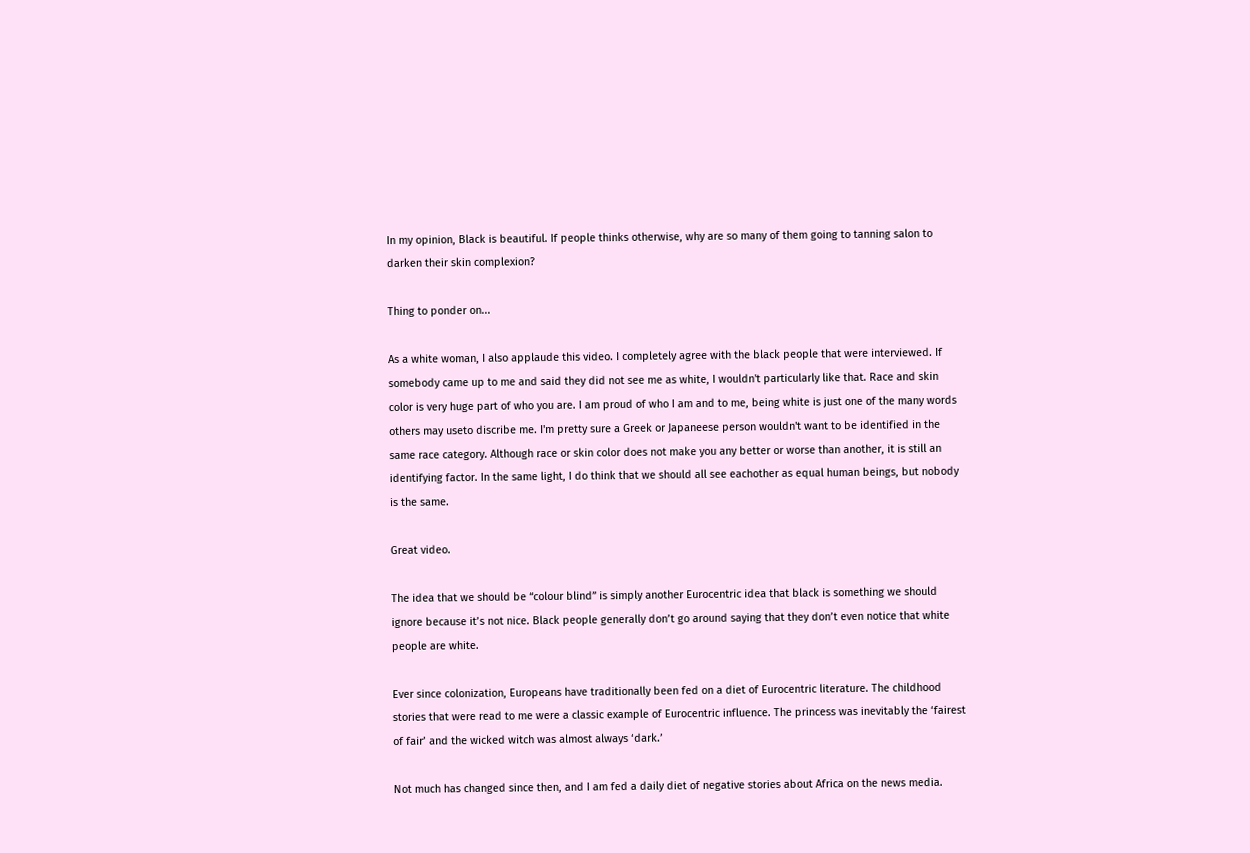In my opinion, Black is beautiful. If people thinks otherwise, why are so many of them going to tanning salon to darken their skin complexion?

Thing to ponder on...

As a white woman, I also applaude this video. I completely agree with the black people that were interviewed. If somebody came up to me and said they did not see me as white, I wouldn't particularly like that. Race and skin color is very huge part of who you are. I am proud of who I am and to me, being white is just one of the many words others may useto discribe me. I'm pretty sure a Greek or Japaneese person wouldn't want to be identified in the same race category. Although race or skin color does not make you any better or worse than another, it is still an identifying factor. In the same light, I do think that we should all see eachother as equal human beings, but nobody is the same.

Great video.

The idea that we should be “colour blind” is simply another Eurocentric idea that black is something we should ignore because it’s not nice. Black people generally don’t go around saying that they don’t even notice that white people are white.

Ever since colonization, Europeans have traditionally been fed on a diet of Eurocentric literature. The childhood stories that were read to me were a classic example of Eurocentric influence. The princess was inevitably the ‘fairest of fair’ and the wicked witch was almost always ‘dark.’

Not much has changed since then, and I am fed a daily diet of negative stories about Africa on the news media.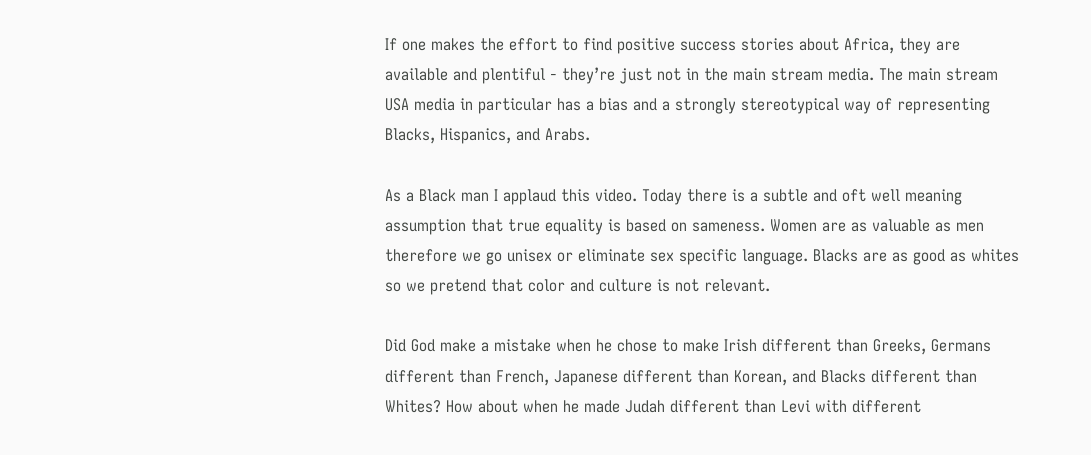If one makes the effort to find positive success stories about Africa, they are available and plentiful - they’re just not in the main stream media. The main stream USA media in particular has a bias and a strongly stereotypical way of representing Blacks, Hispanics, and Arabs.

As a Black man I applaud this video. Today there is a subtle and oft well meaning assumption that true equality is based on sameness. Women are as valuable as men therefore we go unisex or eliminate sex specific language. Blacks are as good as whites so we pretend that color and culture is not relevant.

Did God make a mistake when he chose to make Irish different than Greeks, Germans different than French, Japanese different than Korean, and Blacks different than Whites? How about when he made Judah different than Levi with different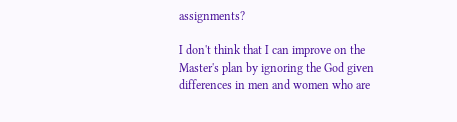assignments?

I don't think that I can improve on the Master's plan by ignoring the God given differences in men and women who are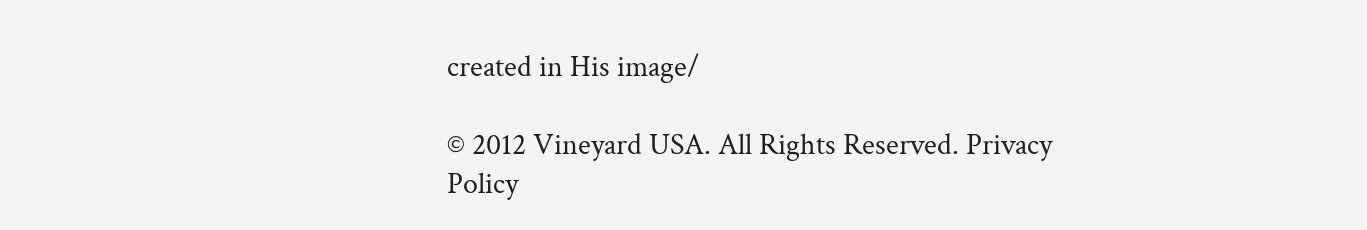created in His image/

© 2012 Vineyard USA. All Rights Reserved. Privacy Policy